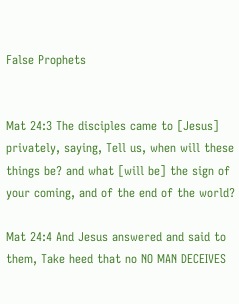False Prophets


Mat 24:3 The disciples came to [Jesus] privately, saying, Tell us, when will these things be? and what [will be] the sign of your coming, and of the end of the world?

Mat 24:4 And Jesus answered and said to them, Take heed that no NO MAN DECEIVES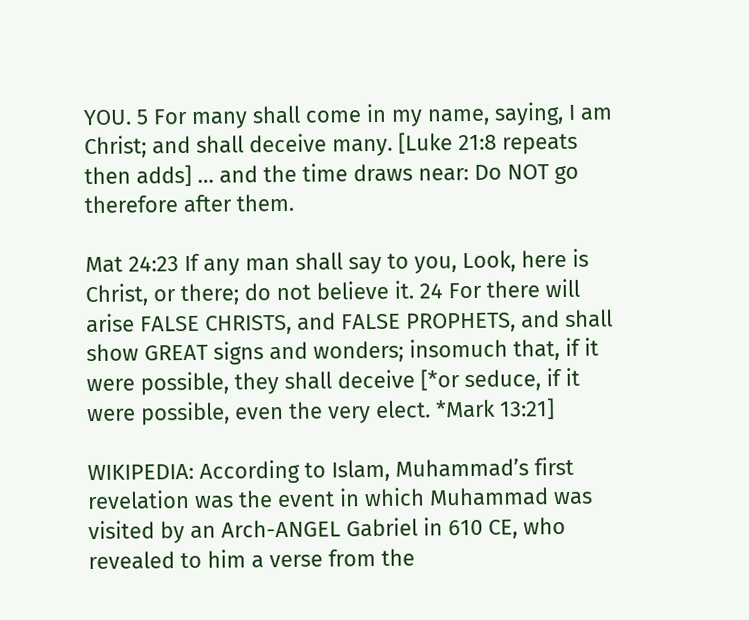YOU. 5 For many shall come in my name, saying, I am Christ; and shall deceive many. [Luke 21:8 repeats then adds] … and the time draws near: Do NOT go therefore after them.

Mat 24:23 If any man shall say to you, Look, here is Christ, or there; do not believe it. 24 For there will arise FALSE CHRISTS, and FALSE PROPHETS, and shall show GREAT signs and wonders; insomuch that, if it were possible, they shall deceive [*or seduce, if it were possible, even the very elect. *Mark 13:21]

WIKIPEDIA: According to Islam, Muhammad’s first revelation was the event in which Muhammad was visited by an Arch-ANGEL Gabriel in 610 CE, who revealed to him a verse from the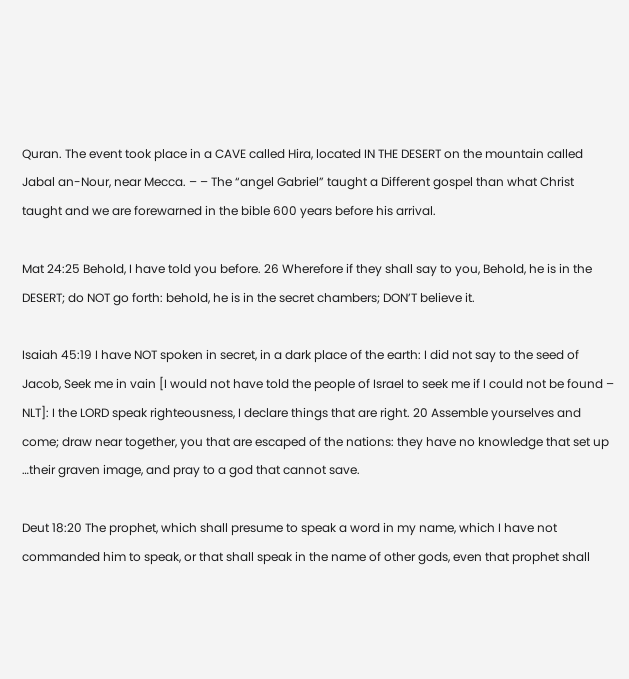Quran. The event took place in a CAVE called Hira, located IN THE DESERT on the mountain called Jabal an-Nour, near Mecca. – – The “angel Gabriel” taught a Different gospel than what Christ taught and we are forewarned in the bible 600 years before his arrival.

Mat 24:25 Behold, I have told you before. 26 Wherefore if they shall say to you, Behold, he is in the DESERT; do NOT go forth: behold, he is in the secret chambers; DON’T believe it.

Isaiah 45:19 I have NOT spoken in secret, in a dark place of the earth: I did not say to the seed of Jacob, Seek me in vain [I would not have told the people of Israel to seek me if I could not be found – NLT]: I the LORD speak righteousness, I declare things that are right. 20 Assemble yourselves and come; draw near together, you that are escaped of the nations: they have no knowledge that set up …their graven image, and pray to a god that cannot save.

Deut 18:20 The prophet, which shall presume to speak a word in my name, which I have not commanded him to speak, or that shall speak in the name of other gods, even that prophet shall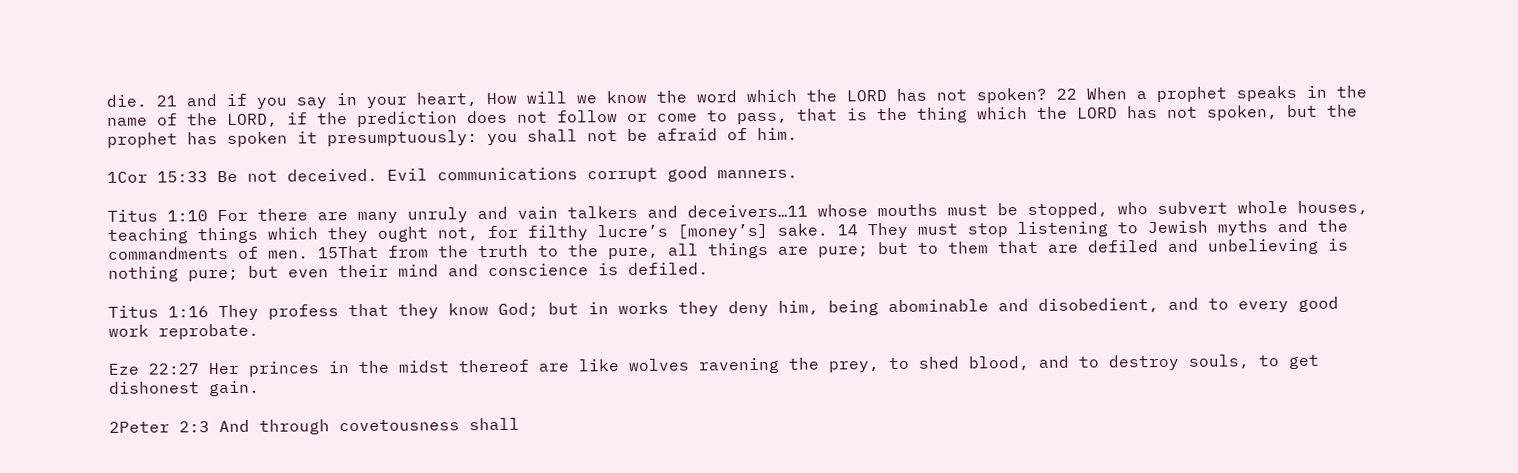die. 21 and if you say in your heart, How will we know the word which the LORD has not spoken? 22 When a prophet speaks in the name of the LORD, if the prediction does not follow or come to pass, that is the thing which the LORD has not spoken, but the prophet has spoken it presumptuously: you shall not be afraid of him.

1Cor 15:33 Be not deceived. Evil communications corrupt good manners.

Titus 1:10 For there are many unruly and vain talkers and deceivers…11 whose mouths must be stopped, who subvert whole houses, teaching things which they ought not, for filthy lucre’s [money’s] sake. 14 They must stop listening to Jewish myths and the commandments of men. 15That from the truth to the pure, all things are pure; but to them that are defiled and unbelieving is nothing pure; but even their mind and conscience is defiled.

Titus 1:16 They profess that they know God; but in works they deny him, being abominable and disobedient, and to every good work reprobate.

Eze 22:27 Her princes in the midst thereof are like wolves ravening the prey, to shed blood, and to destroy souls, to get dishonest gain.

2Peter 2:3 And through covetousness shall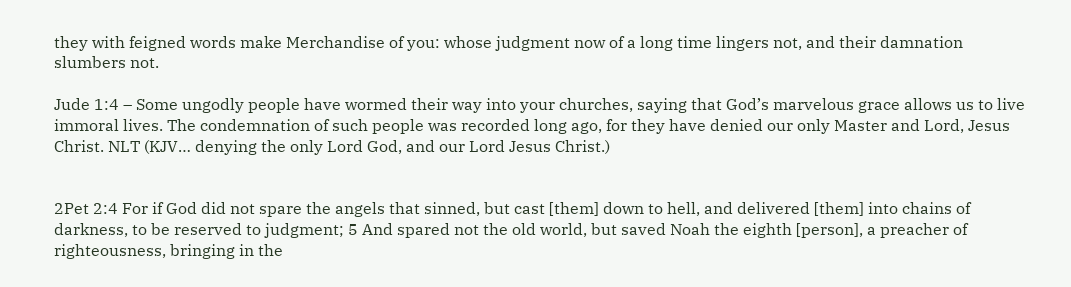they with feigned words make Merchandise of you: whose judgment now of a long time lingers not, and their damnation slumbers not.

Jude 1:4 – Some ungodly people have wormed their way into your churches, saying that God’s marvelous grace allows us to live immoral lives. The condemnation of such people was recorded long ago, for they have denied our only Master and Lord, Jesus Christ. NLT (KJV… denying the only Lord God, and our Lord Jesus Christ.)


2Pet 2:4 For if God did not spare the angels that sinned, but cast [them] down to hell, and delivered [them] into chains of darkness, to be reserved to judgment; 5 And spared not the old world, but saved Noah the eighth [person], a preacher of righteousness, bringing in the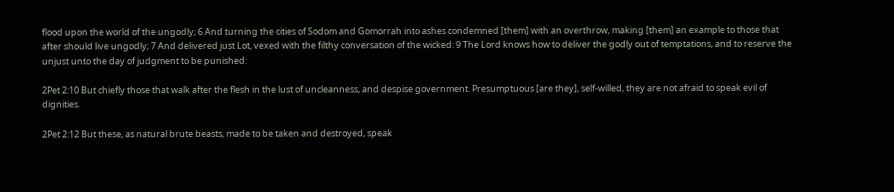flood upon the world of the ungodly; 6 And turning the cities of Sodom and Gomorrah into ashes condemned [them] with an overthrow, making [them] an example to those that after should live ungodly; 7 And delivered just Lot, vexed with the filthy conversation of the wicked: 9 The Lord knows how to deliver the godly out of temptations, and to reserve the unjust unto the day of judgment to be punished:

2Pet 2:10 But chiefly those that walk after the flesh in the lust of uncleanness, and despise government. Presumptuous [are they], self-willed, they are not afraid to speak evil of dignities.

2Pet 2:12 But these, as natural brute beasts, made to be taken and destroyed, speak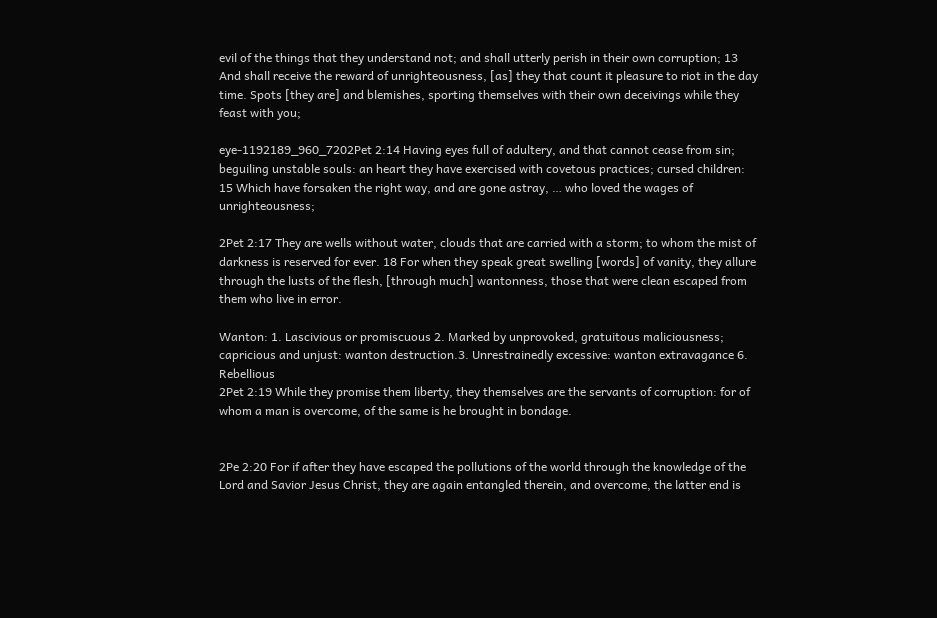evil of the things that they understand not; and shall utterly perish in their own corruption; 13 And shall receive the reward of unrighteousness, [as] they that count it pleasure to riot in the day time. Spots [they are] and blemishes, sporting themselves with their own deceivings while they feast with you;

eye-1192189_960_7202Pet 2:14 Having eyes full of adultery, and that cannot cease from sin; beguiling unstable souls: an heart they have exercised with covetous practices; cursed children: 15 Which have forsaken the right way, and are gone astray, … who loved the wages of unrighteousness;

2Pet 2:17 They are wells without water, clouds that are carried with a storm; to whom the mist of darkness is reserved for ever. 18 For when they speak great swelling [words] of vanity, they allure through the lusts of the flesh, [through much] wantonness, those that were clean escaped from them who live in error.

Wanton: 1. Lascivious or promiscuous 2. Marked by unprovoked, gratuitous maliciousness; capricious and unjust: wanton destruction.3. Unrestrainedly excessive: wanton extravagance 6. Rebellious
2Pet 2:19 While they promise them liberty, they themselves are the servants of corruption: for of whom a man is overcome, of the same is he brought in bondage.


2Pe 2:20 For if after they have escaped the pollutions of the world through the knowledge of the Lord and Savior Jesus Christ, they are again entangled therein, and overcome, the latter end is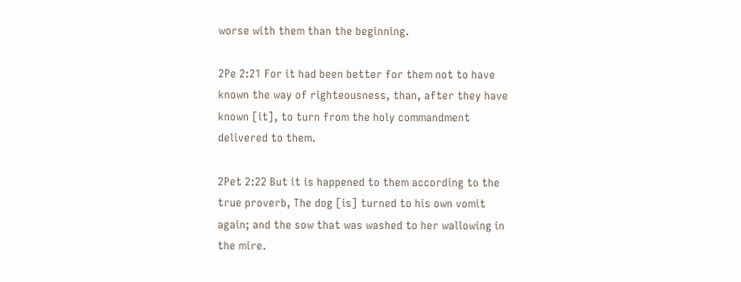worse with them than the beginning.

2Pe 2:21 For it had been better for them not to have known the way of righteousness, than, after they have known [it], to turn from the holy commandment delivered to them.

2Pet 2:22 But it is happened to them according to the true proverb, The dog [is] turned to his own vomit again; and the sow that was washed to her wallowing in the mire.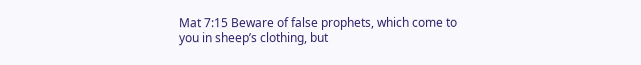Mat 7:15 Beware of false prophets, which come to you in sheep’s clothing, but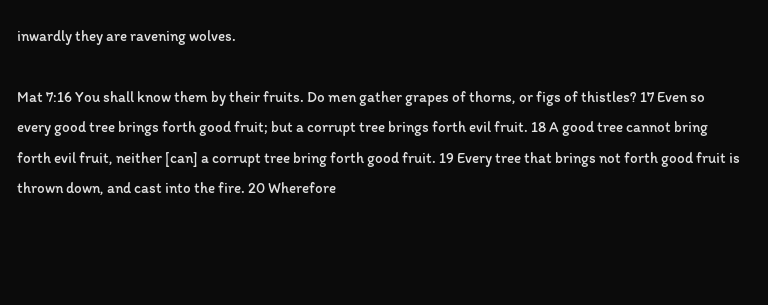inwardly they are ravening wolves.

Mat 7:16 You shall know them by their fruits. Do men gather grapes of thorns, or figs of thistles? 17 Even so every good tree brings forth good fruit; but a corrupt tree brings forth evil fruit. 18 A good tree cannot bring forth evil fruit, neither [can] a corrupt tree bring forth good fruit. 19 Every tree that brings not forth good fruit is thrown down, and cast into the fire. 20 Wherefore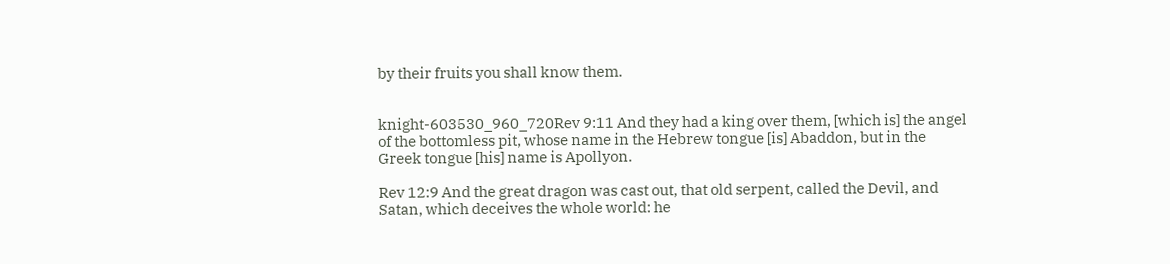by their fruits you shall know them.


knight-603530_960_720Rev 9:11 And they had a king over them, [which is] the angel of the bottomless pit, whose name in the Hebrew tongue [is] Abaddon, but in the Greek tongue [his] name is Apollyon.

Rev 12:9 And the great dragon was cast out, that old serpent, called the Devil, and Satan, which deceives the whole world: he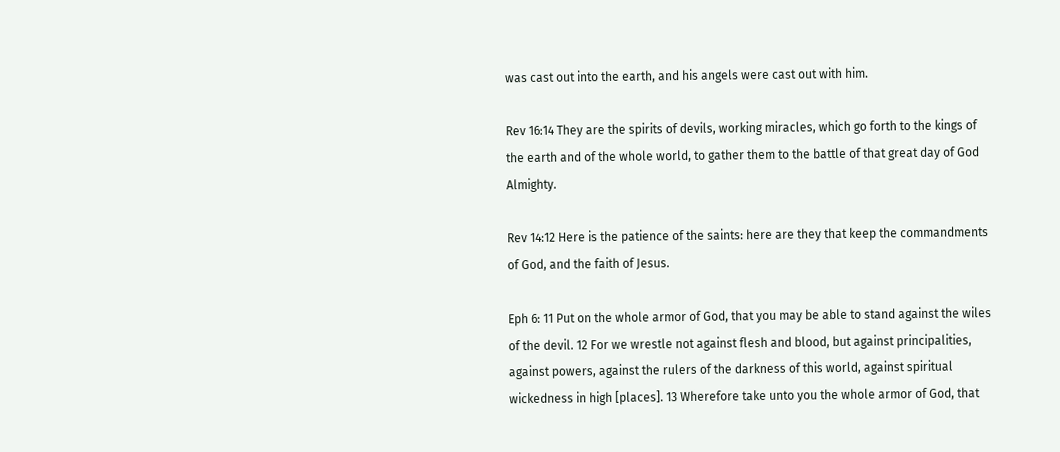was cast out into the earth, and his angels were cast out with him.

Rev 16:14 They are the spirits of devils, working miracles, which go forth to the kings of the earth and of the whole world, to gather them to the battle of that great day of God Almighty.

Rev 14:12 Here is the patience of the saints: here are they that keep the commandments of God, and the faith of Jesus.

Eph 6: 11 Put on the whole armor of God, that you may be able to stand against the wiles of the devil. 12 For we wrestle not against flesh and blood, but against principalities, against powers, against the rulers of the darkness of this world, against spiritual wickedness in high [places]. 13 Wherefore take unto you the whole armor of God, that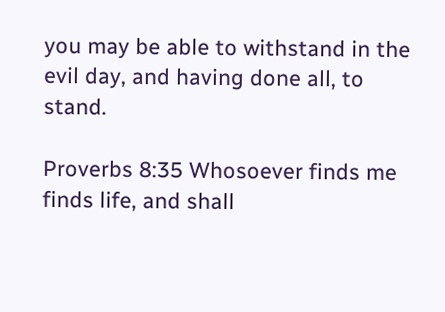you may be able to withstand in the evil day, and having done all, to stand.

Proverbs 8:35 Whosoever finds me finds life, and shall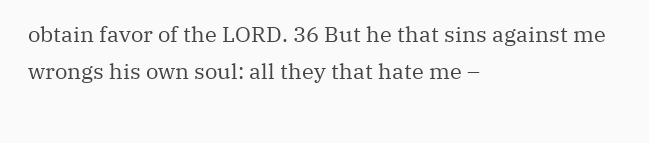obtain favor of the LORD. 36 But he that sins against me wrongs his own soul: all they that hate me –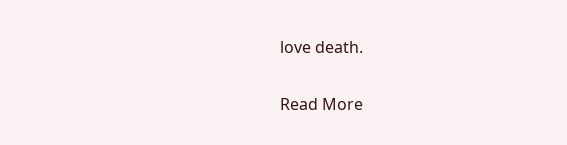love death.

Read More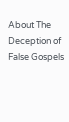About The Deception of False Gospels